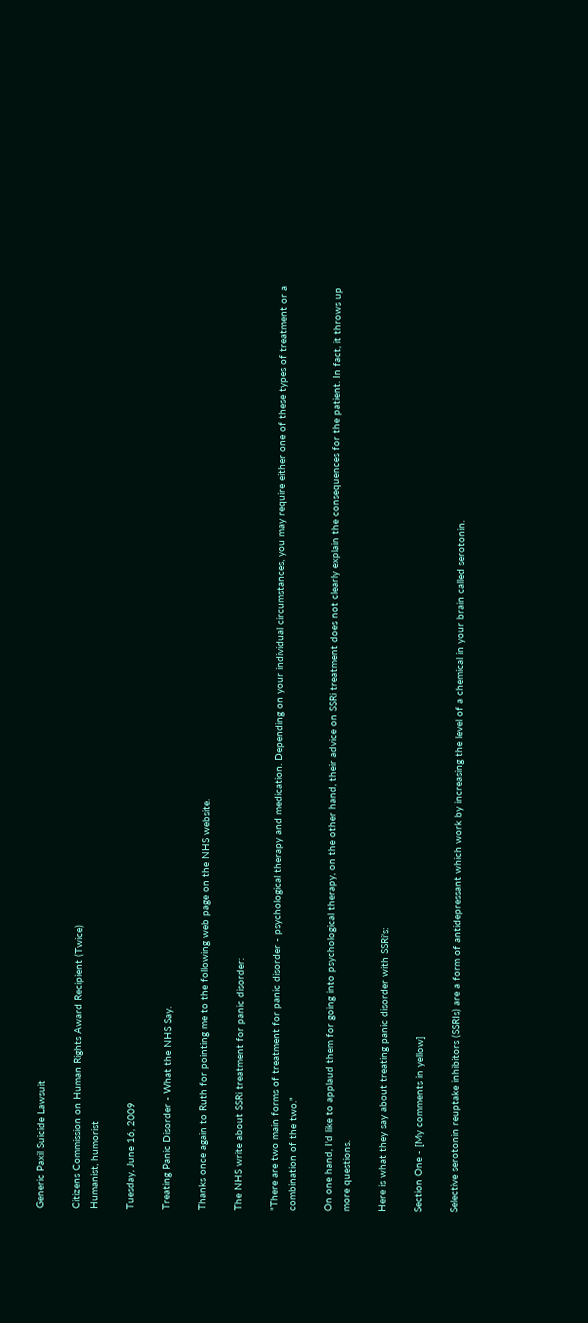Generic Paxil Suicide Lawsuit

Citizens Commission on Human Rights Award Recipient (Twice)
Humanist, humorist

Tuesday, June 16, 2009

Treating Panic Disorder - What the NHS Say.

Thanks once again to Ruth for pointing me to the following web page on the NHS website.

The NHS write about SSRi treatment for panic disorder:

"There are two main forms of treatment for panic disorder - psychological therapy and medication. Depending on your individual circumstances, you may require either one of these types of treatment or a combination of the two."

On one hand, I'd like to applaud them for going into psychological therapy, on the other hand, their advice on SSRi treatment does not clearly explain the consequences for the patient. In fact, it throws up more questions.

Here is what they say about treating panic disorder with SSRi's:

Section One - [My comments in yellow]

Selective serotonin reuptake inhibitors (SSRIs) are a form of antidepressant which work by increasing the level of a chemical in your brain called serotonin.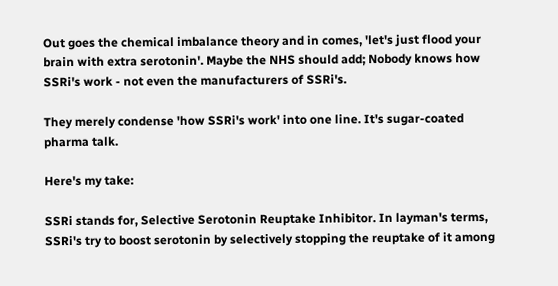Out goes the chemical imbalance theory and in comes, 'let's just flood your brain with extra serotonin'. Maybe the NHS should add; Nobody knows how SSRi's work - not even the manufacturers of SSRi's.

They merely condense 'how SSRi's work' into one line. It's sugar-coated pharma talk.

Here's my take:

SSRi stands for, Selective Serotonin Reuptake Inhibitor. In layman's terms, SSRi's try to boost serotonin by selectively stopping the reuptake of it among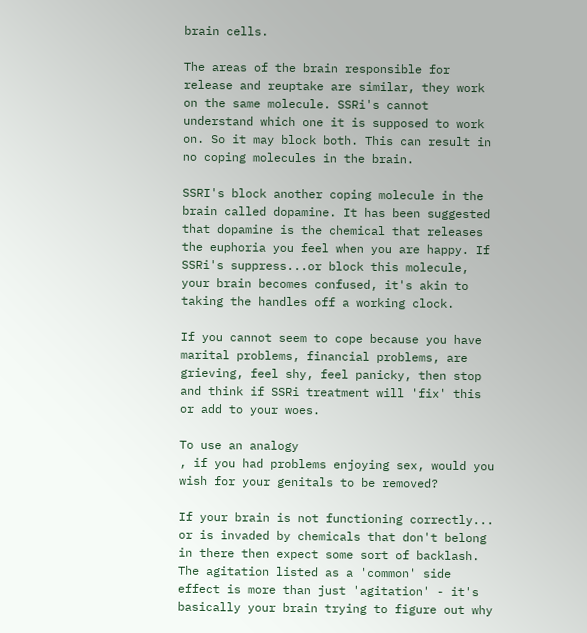brain cells.

The areas of the brain responsible for release and reuptake are similar, they work on the same molecule. SSRi's cannot understand which one it is supposed to work on. So it may block both. This can result in no coping molecules in the brain.

SSRI's block another coping molecule in the brain called dopamine. It has been suggested that dopamine is the chemical that releases the euphoria you feel when you are happy. If SSRi's suppress...or block this molecule, your brain becomes confused, it's akin to taking the handles off a working clock.

If you cannot seem to cope because you have marital problems, financial problems, are grieving, feel shy, feel panicky, then stop and think if SSRi treatment will 'fix' this or add to your woes.

To use an analogy
, if you had problems enjoying sex, would you wish for your genitals to be removed?

If your brain is not functioning correctly... or is invaded by chemicals that don't belong in there then expect some sort of backlash. The agitation listed as a 'common' side effect is more than just 'agitation' - it's basically your brain trying to figure out why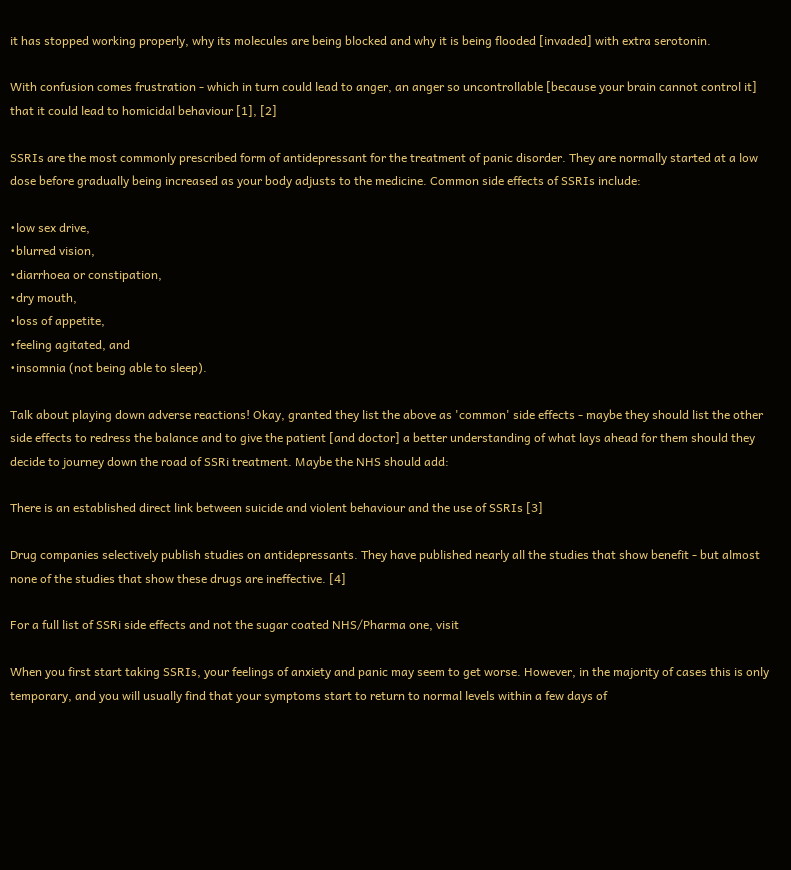it has stopped working properly, why its molecules are being blocked and why it is being flooded [invaded] with extra serotonin.

With confusion comes frustration - which in turn could lead to anger, an anger so uncontrollable [because your brain cannot control it] that it could lead to homicidal behaviour [1], [2]

SSRIs are the most commonly prescribed form of antidepressant for the treatment of panic disorder. They are normally started at a low dose before gradually being increased as your body adjusts to the medicine. Common side effects of SSRIs include:

•low sex drive,
•blurred vision,
•diarrhoea or constipation,
•dry mouth,
•loss of appetite,
•feeling agitated, and
•insomnia (not being able to sleep).

Talk about playing down adverse reactions! Okay, granted they list the above as 'common' side effects - maybe they should list the other side effects to redress the balance and to give the patient [and doctor] a better understanding of what lays ahead for them should they decide to journey down the road of SSRi treatment. Maybe the NHS should add:

There is an established direct link between suicide and violent behaviour and the use of SSRIs [3]

Drug companies selectively publish studies on antidepressants. They have published nearly all the studies that show benefit - but almost none of the studies that show these drugs are ineffective. [4]

For a full list of SSRi side effects and not the sugar coated NHS/Pharma one, visit

When you first start taking SSRIs, your feelings of anxiety and panic may seem to get worse. However, in the majority of cases this is only temporary, and you will usually find that your symptoms start to return to normal levels within a few days of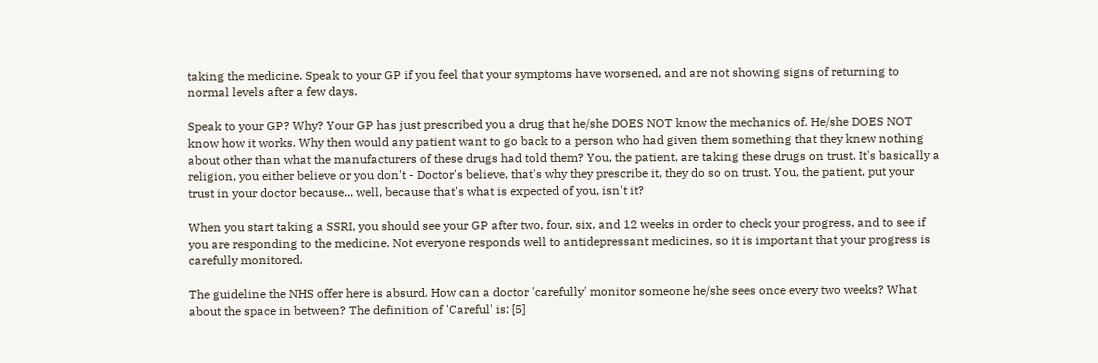taking the medicine. Speak to your GP if you feel that your symptoms have worsened, and are not showing signs of returning to normal levels after a few days.

Speak to your GP? Why? Your GP has just prescribed you a drug that he/she DOES NOT know the mechanics of. He/she DOES NOT know how it works. Why then would any patient want to go back to a person who had given them something that they knew nothing about other than what the manufacturers of these drugs had told them? You, the patient, are taking these drugs on trust. It's basically a religion, you either believe or you don't - Doctor's believe, that's why they prescribe it, they do so on trust. You, the patient, put your trust in your doctor because... well, because that's what is expected of you, isn't it?

When you start taking a SSRI, you should see your GP after two, four, six, and 12 weeks in order to check your progress, and to see if you are responding to the medicine. Not everyone responds well to antidepressant medicines, so it is important that your progress is carefully monitored.

The guideline the NHS offer here is absurd. How can a doctor 'carefully' monitor someone he/she sees once every two weeks? What about the space in between? The definition of 'Careful' is: [5]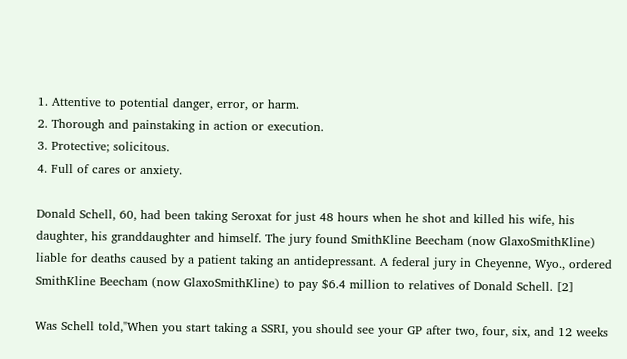1. Attentive to potential danger, error, or harm.
2. Thorough and painstaking in action or execution.
3. Protective; solicitous.
4. Full of cares or anxiety.

Donald Schell, 60, had been taking Seroxat for just 48 hours when he shot and killed his wife, his daughter, his granddaughter and himself. The jury found SmithKline Beecham (now GlaxoSmithKline) liable for deaths caused by a patient taking an antidepressant. A federal jury in Cheyenne, Wyo., ordered SmithKline Beecham (now GlaxoSmithKline) to pay $6.4 million to relatives of Donald Schell. [2]

Was Schell told,"When you start taking a SSRI, you should see your GP after two, four, six, and 12 weeks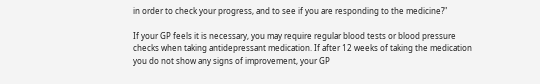in order to check your progress, and to see if you are responding to the medicine?"

If your GP feels it is necessary, you may require regular blood tests or blood pressure checks when taking antidepressant medication. If after 12 weeks of taking the medication you do not show any signs of improvement, your GP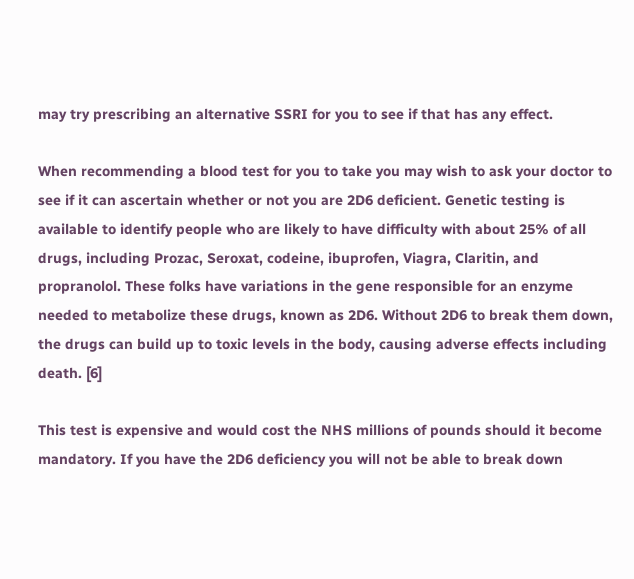may try prescribing an alternative SSRI for you to see if that has any effect.

When recommending a blood test for you to take you may wish to ask your doctor to see if it can ascertain whether or not you are 2D6 deficient. Genetic testing is available to identify people who are likely to have difficulty with about 25% of all drugs, including Prozac, Seroxat, codeine, ibuprofen, Viagra, Claritin, and propranolol. These folks have variations in the gene responsible for an enzyme needed to metabolize these drugs, known as 2D6. Without 2D6 to break them down, the drugs can build up to toxic levels in the body, causing adverse effects including death. [6]

This test is expensive and would cost the NHS millions of pounds should it become mandatory. If you have the 2D6 deficiency you will not be able to break down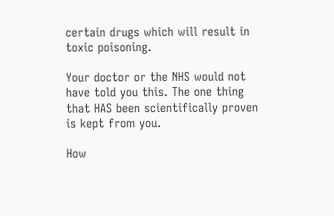certain drugs which will result in toxic poisoning.

Your doctor or the NHS would not have told you this. The one thing that HAS been scientifically proven is kept from you.

How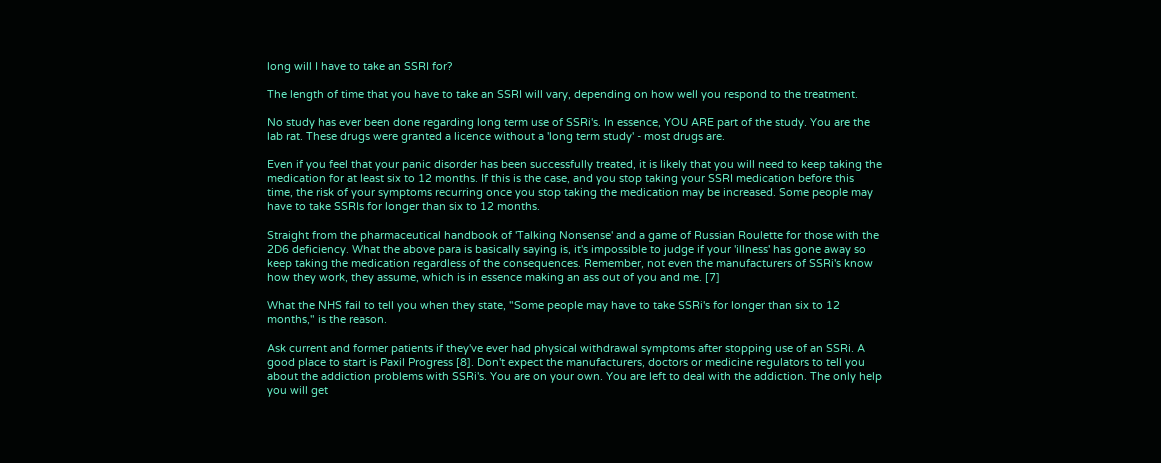long will I have to take an SSRI for?

The length of time that you have to take an SSRI will vary, depending on how well you respond to the treatment.

No study has ever been done regarding long term use of SSRi's. In essence, YOU ARE part of the study. You are the lab rat. These drugs were granted a licence without a 'long term study' - most drugs are.

Even if you feel that your panic disorder has been successfully treated, it is likely that you will need to keep taking the medication for at least six to 12 months. If this is the case, and you stop taking your SSRI medication before this time, the risk of your symptoms recurring once you stop taking the medication may be increased. Some people may have to take SSRIs for longer than six to 12 months.

Straight from the pharmaceutical handbook of 'Talking Nonsense' and a game of Russian Roulette for those with the 2D6 deficiency. What the above para is basically saying is, it's impossible to judge if your 'illness' has gone away so keep taking the medication regardless of the consequences. Remember, not even the manufacturers of SSRi's know how they work, they assume, which is in essence making an ass out of you and me. [7]

What the NHS fail to tell you when they state, "Some people may have to take SSRi's for longer than six to 12 months," is the reason.

Ask current and former patients if they've ever had physical withdrawal symptoms after stopping use of an SSRi. A good place to start is Paxil Progress [8]. Don't expect the manufacturers, doctors or medicine regulators to tell you about the addiction problems with SSRi's. You are on your own. You are left to deal with the addiction. The only help you will get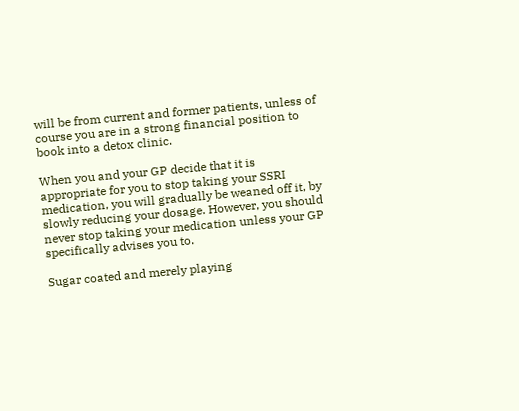will be from current and former patients, unless of course you are in a strong financial position to book into a detox clinic.

When you and your GP decide that it is appropriate for you to stop taking your SSRI medication, you will gradually be weaned off it, by slowly reducing your dosage. However, you should never stop taking your medication unless your GP specifically advises you to.

Sugar coated and merely playing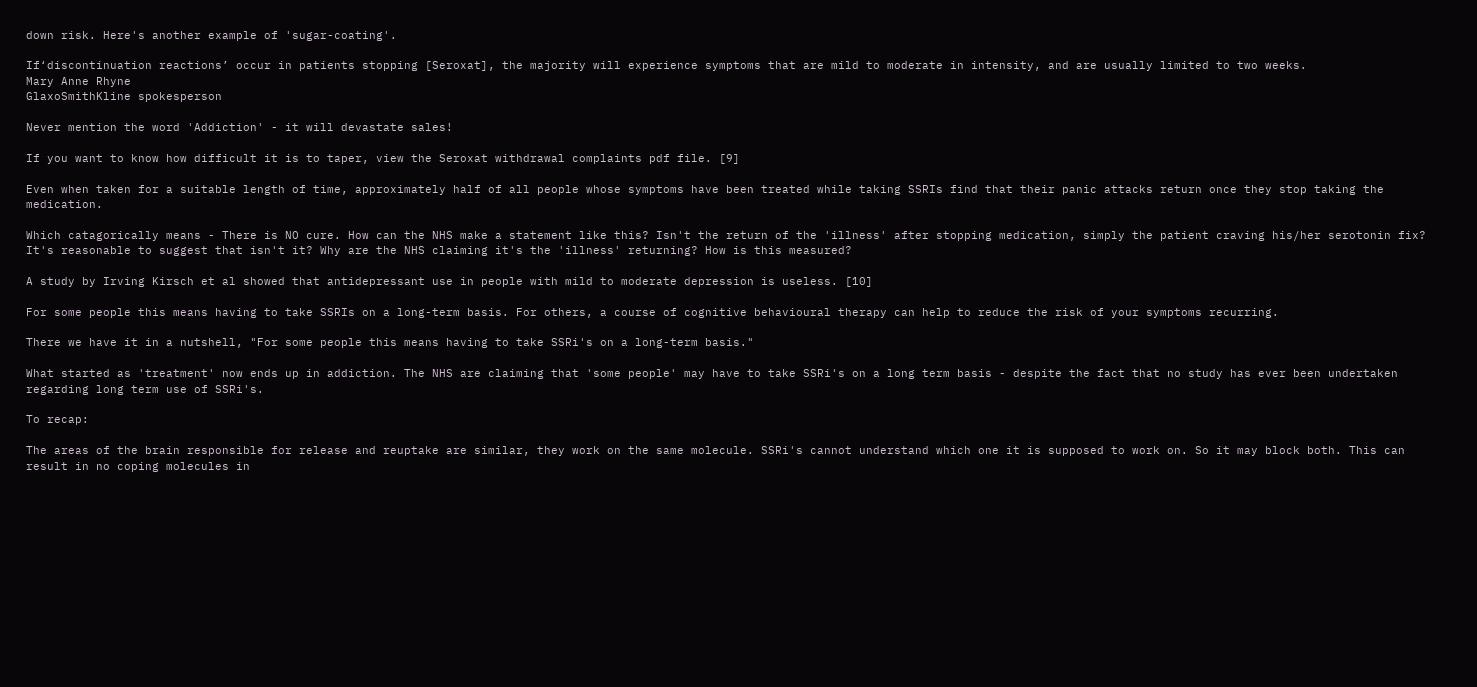down risk. Here's another example of 'sugar-coating'.

If‘discontinuation reactions’ occur in patients stopping [Seroxat], the majority will experience symptoms that are mild to moderate in intensity, and are usually limited to two weeks.
Mary Anne Rhyne
GlaxoSmithKline spokesperson

Never mention the word 'Addiction' - it will devastate sales!

If you want to know how difficult it is to taper, view the Seroxat withdrawal complaints pdf file. [9]

Even when taken for a suitable length of time, approximately half of all people whose symptoms have been treated while taking SSRIs find that their panic attacks return once they stop taking the medication.

Which catagorically means - There is NO cure. How can the NHS make a statement like this? Isn't the return of the 'illness' after stopping medication, simply the patient craving his/her serotonin fix? It's reasonable to suggest that isn't it? Why are the NHS claiming it's the 'illness' returning? How is this measured?

A study by Irving Kirsch et al showed that antidepressant use in people with mild to moderate depression is useless. [10]

For some people this means having to take SSRIs on a long-term basis. For others, a course of cognitive behavioural therapy can help to reduce the risk of your symptoms recurring.

There we have it in a nutshell, "For some people this means having to take SSRi's on a long-term basis."

What started as 'treatment' now ends up in addiction. The NHS are claiming that 'some people' may have to take SSRi's on a long term basis - despite the fact that no study has ever been undertaken regarding long term use of SSRi's.

To recap:

The areas of the brain responsible for release and reuptake are similar, they work on the same molecule. SSRi's cannot understand which one it is supposed to work on. So it may block both. This can result in no coping molecules in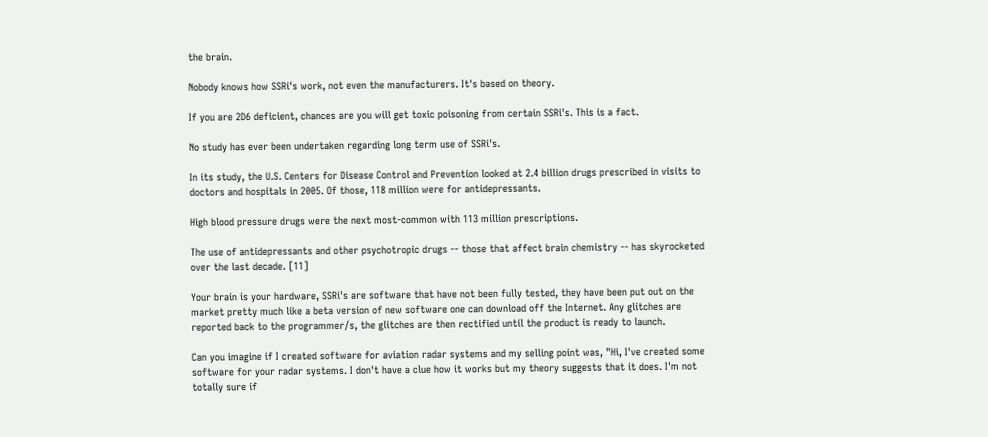the brain.

Nobody knows how SSRi's work, not even the manufacturers. It's based on theory.

If you are 2D6 deficient, chances are you will get toxic poisoning from certain SSRi's. This is a fact.

No study has ever been undertaken regarding long term use of SSRi's.

In its study, the U.S. Centers for Disease Control and Prevention looked at 2.4 billion drugs prescribed in visits to doctors and hospitals in 2005. Of those, 118 million were for antidepressants.

High blood pressure drugs were the next most-common with 113 million prescriptions.

The use of antidepressants and other psychotropic drugs -- those that affect brain chemistry -- has skyrocketed over the last decade. [11]

Your brain is your hardware, SSRi's are software that have not been fully tested, they have been put out on the market pretty much like a beta version of new software one can download off the Internet. Any glitches are reported back to the programmer/s, the glitches are then rectified until the product is ready to launch.

Can you imagine if I created software for aviation radar systems and my selling point was, "Hi, I've created some software for your radar systems. I don't have a clue how it works but my theory suggests that it does. I'm not totally sure if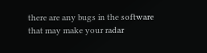there are any bugs in the software that may make your radar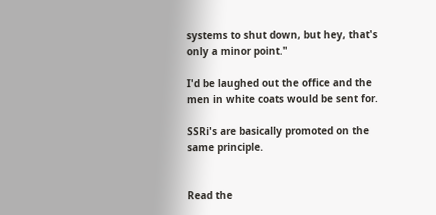systems to shut down, but hey, that's only a minor point."

I'd be laughed out the office and the men in white coats would be sent for.

SSRi's are basically promoted on the same principle.


Read the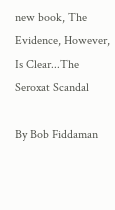new book, The Evidence, However, Is Clear...The Seroxat Scandal

By Bob Fiddaman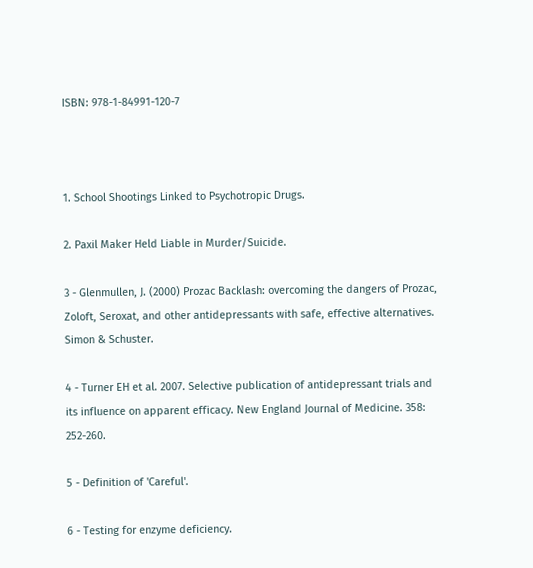ISBN: 978-1-84991-120-7



1. School Shootings Linked to Psychotropic Drugs.

2. Paxil Maker Held Liable in Murder/Suicide.

3 - Glenmullen, J. (2000) Prozac Backlash: overcoming the dangers of Prozac, Zoloft, Seroxat, and other antidepressants with safe, effective alternatives. Simon & Schuster.

4 - Turner EH et al. 2007. Selective publication of antidepressant trials and its influence on apparent efficacy. New England Journal of Medicine. 358: 252-260.

5 - Definition of 'Careful'.

6 - Testing for enzyme deficiency.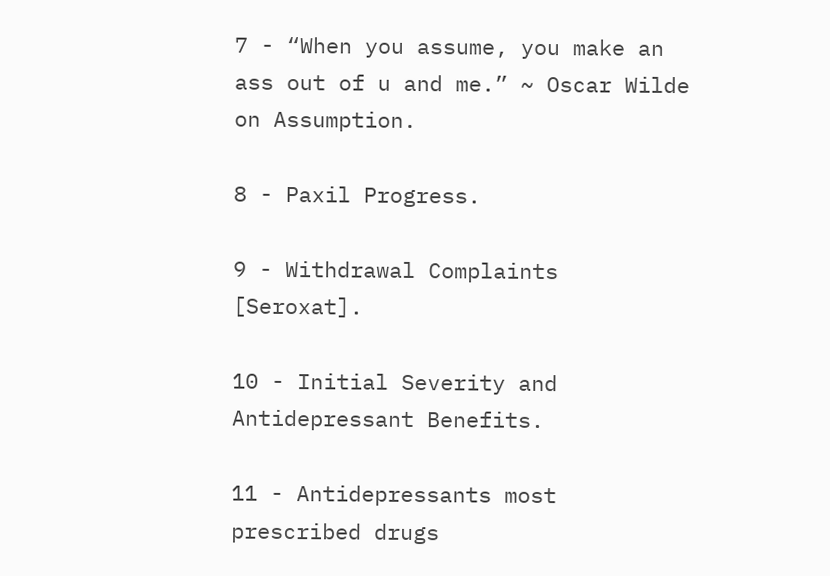7 - “When you assume, you make an ass out of u and me.” ~ Oscar Wilde on Assumption.

8 - Paxil Progress.

9 - Withdrawal Complaints [Seroxat].

10 - Initial Severity and Antidepressant Benefits.

11 - Antidepressants most prescribed drugs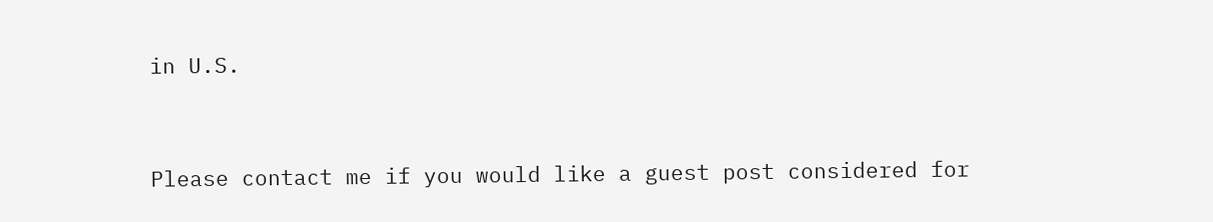in U.S.


Please contact me if you would like a guest post considered for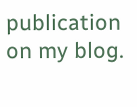publication on my blog.